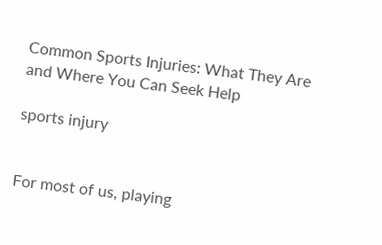Common Sports Injuries: What They Are and Where You Can Seek Help

sports injury


For most of us, playing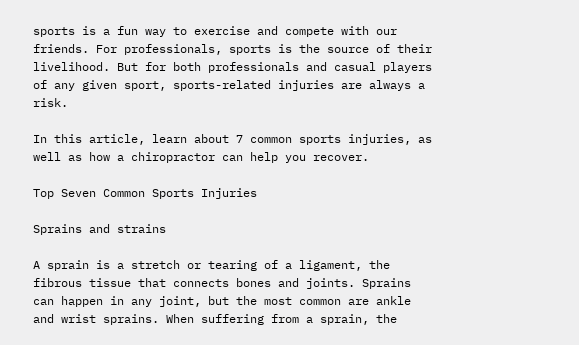sports is a fun way to exercise and compete with our friends. For professionals, sports is the source of their livelihood. But for both professionals and casual players of any given sport, sports-related injuries are always a risk.

In this article, learn about 7 common sports injuries, as well as how a chiropractor can help you recover.

Top Seven Common Sports Injuries

Sprains and strains

A sprain is a stretch or tearing of a ligament, the fibrous tissue that connects bones and joints. Sprains can happen in any joint, but the most common are ankle and wrist sprains. When suffering from a sprain, the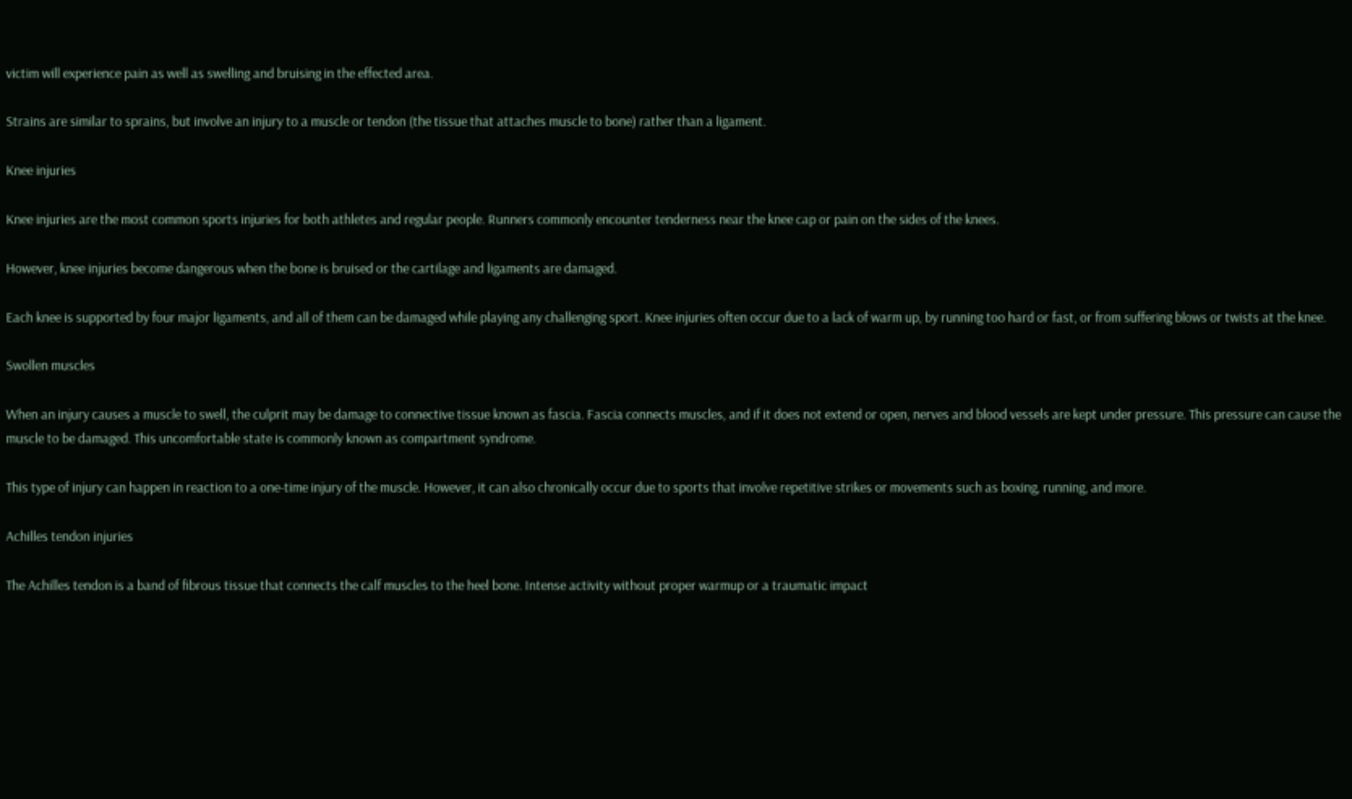victim will experience pain as well as swelling and bruising in the effected area.

Strains are similar to sprains, but involve an injury to a muscle or tendon (the tissue that attaches muscle to bone) rather than a ligament.

Knee injuries

Knee injuries are the most common sports injuries for both athletes and regular people. Runners commonly encounter tenderness near the knee cap or pain on the sides of the knees.

However, knee injuries become dangerous when the bone is bruised or the cartilage and ligaments are damaged.

Each knee is supported by four major ligaments, and all of them can be damaged while playing any challenging sport. Knee injuries often occur due to a lack of warm up, by running too hard or fast, or from suffering blows or twists at the knee.

Swollen muscles

When an injury causes a muscle to swell, the culprit may be damage to connective tissue known as fascia. Fascia connects muscles, and if it does not extend or open, nerves and blood vessels are kept under pressure. This pressure can cause the muscle to be damaged. This uncomfortable state is commonly known as compartment syndrome.

This type of injury can happen in reaction to a one-time injury of the muscle. However, it can also chronically occur due to sports that involve repetitive strikes or movements such as boxing, running, and more.

Achilles tendon injuries

The Achilles tendon is a band of fibrous tissue that connects the calf muscles to the heel bone. Intense activity without proper warmup or a traumatic impact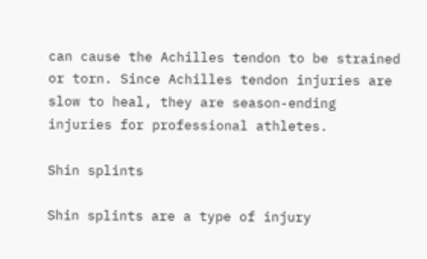can cause the Achilles tendon to be strained or torn. Since Achilles tendon injuries are slow to heal, they are season-ending injuries for professional athletes.

Shin splints

Shin splints are a type of injury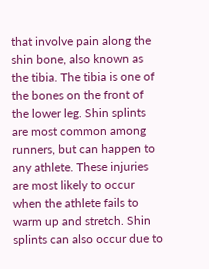that involve pain along the shin bone, also known as the tibia. The tibia is one of the bones on the front of the lower leg. Shin splints are most common among runners, but can happen to any athlete. These injuries are most likely to occur when the athlete fails to warm up and stretch. Shin splints can also occur due to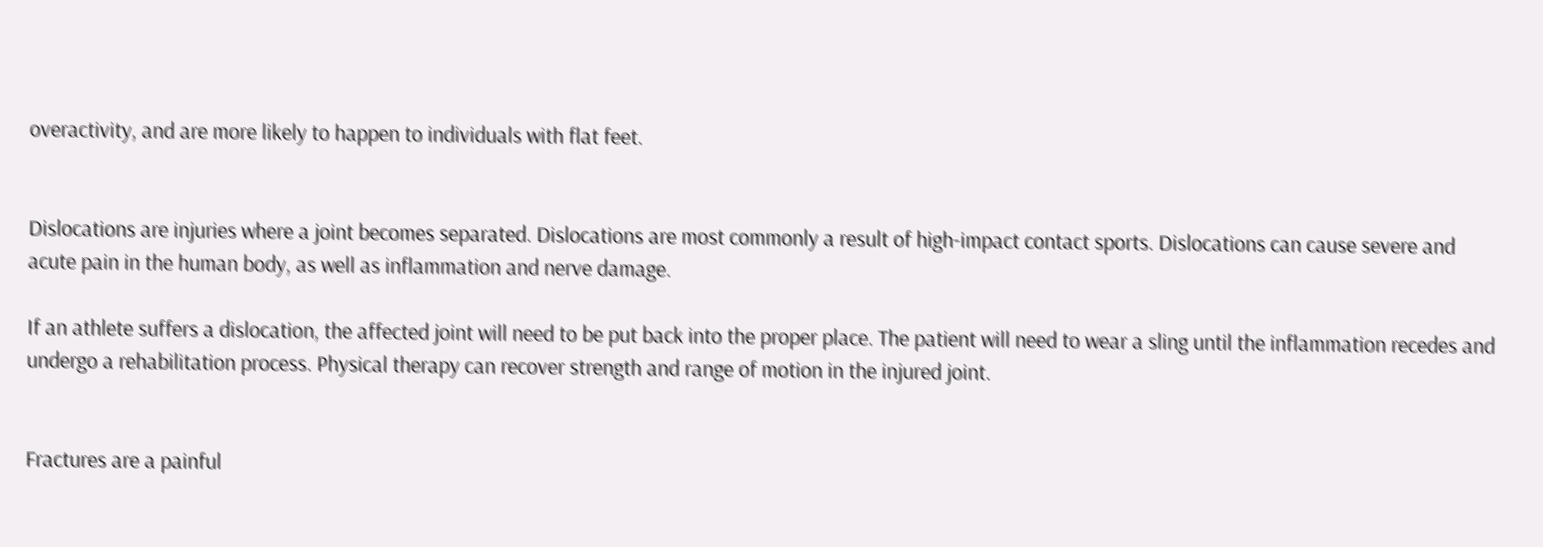overactivity, and are more likely to happen to individuals with flat feet.


Dislocations are injuries where a joint becomes separated. Dislocations are most commonly a result of high-impact contact sports. Dislocations can cause severe and acute pain in the human body, as well as inflammation and nerve damage.

If an athlete suffers a dislocation, the affected joint will need to be put back into the proper place. The patient will need to wear a sling until the inflammation recedes and undergo a rehabilitation process. Physical therapy can recover strength and range of motion in the injured joint.


Fractures are a painful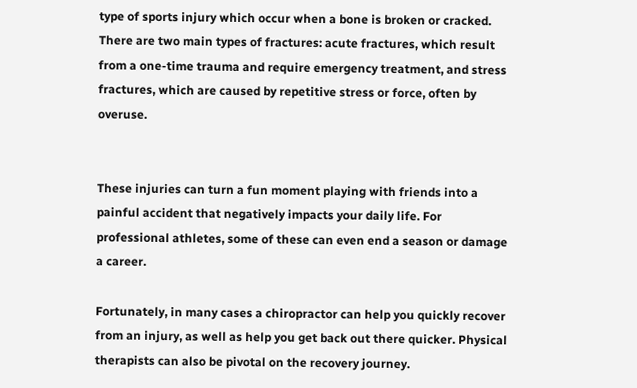type of sports injury which occur when a bone is broken or cracked. There are two main types of fractures: acute fractures, which result from a one-time trauma and require emergency treatment, and stress fractures, which are caused by repetitive stress or force, often by overuse.


These injuries can turn a fun moment playing with friends into a painful accident that negatively impacts your daily life. For professional athletes, some of these can even end a season or damage a career.

Fortunately, in many cases a chiropractor can help you quickly recover from an injury, as well as help you get back out there quicker. Physical therapists can also be pivotal on the recovery journey.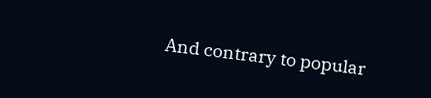And contrary to popular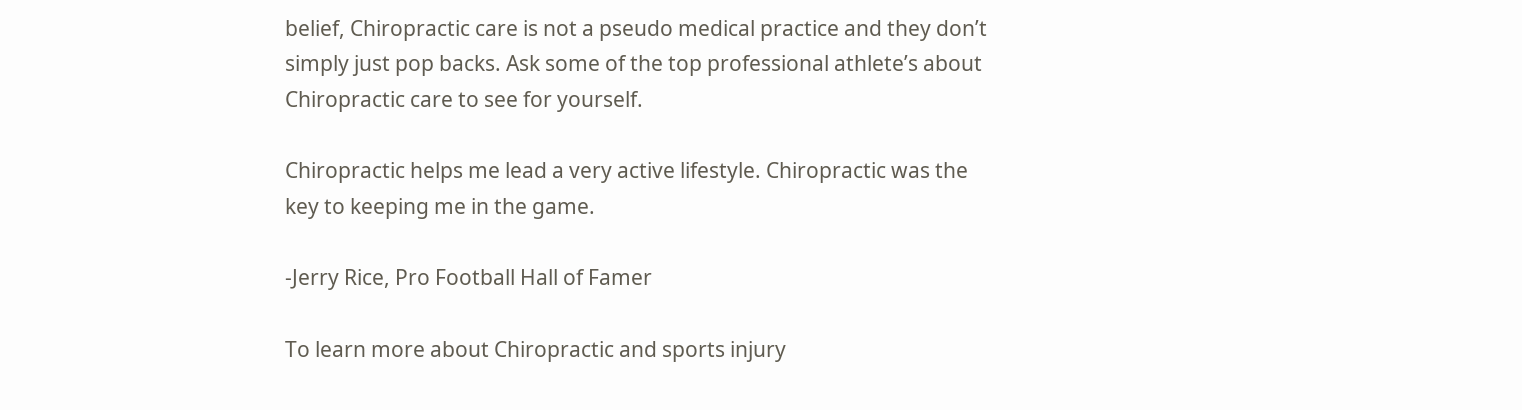belief, Chiropractic care is not a pseudo medical practice and they don’t simply just pop backs. Ask some of the top professional athlete’s about Chiropractic care to see for yourself.

Chiropractic helps me lead a very active lifestyle. Chiropractic was the key to keeping me in the game.

-Jerry Rice, Pro Football Hall of Famer

To learn more about Chiropractic and sports injury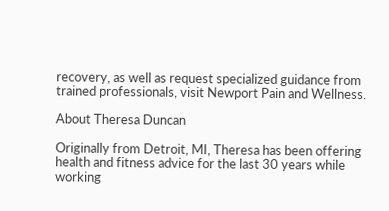recovery, as well as request specialized guidance from trained professionals, visit Newport Pain and Wellness.

About Theresa Duncan

Originally from Detroit, MI, Theresa has been offering health and fitness advice for the last 30 years while working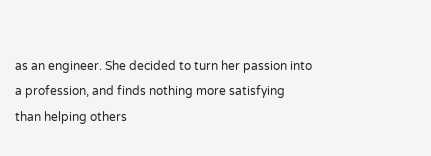as an engineer. She decided to turn her passion into a profession, and finds nothing more satisfying than helping others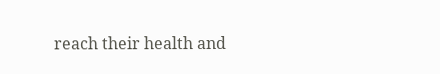reach their health and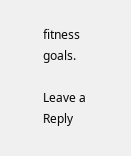fitness goals.

Leave a Reply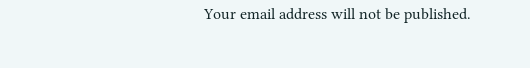Your email address will not be published.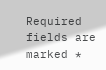Required fields are marked *